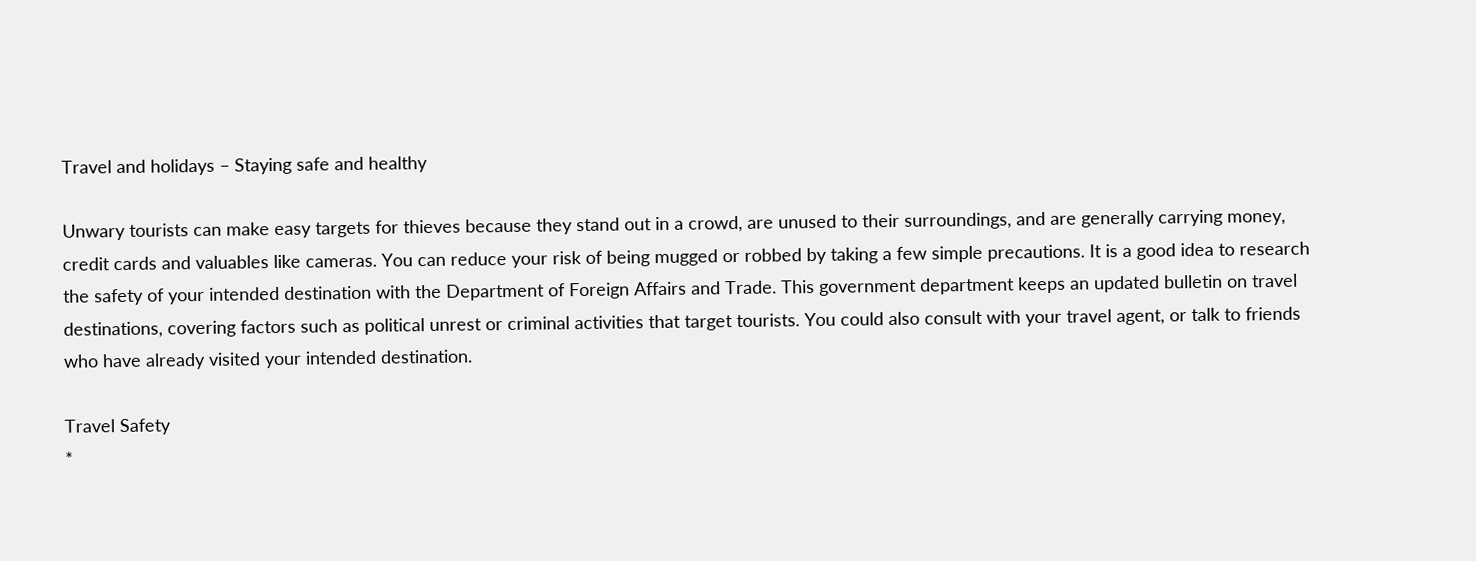Travel and holidays – Staying safe and healthy

Unwary tourists can make easy targets for thieves because they stand out in a crowd, are unused to their surroundings, and are generally carrying money, credit cards and valuables like cameras. You can reduce your risk of being mugged or robbed by taking a few simple precautions. It is a good idea to research the safety of your intended destination with the Department of Foreign Affairs and Trade. This government department keeps an updated bulletin on travel destinations, covering factors such as political unrest or criminal activities that target tourists. You could also consult with your travel agent, or talk to friends who have already visited your intended destination.

Travel Safety
*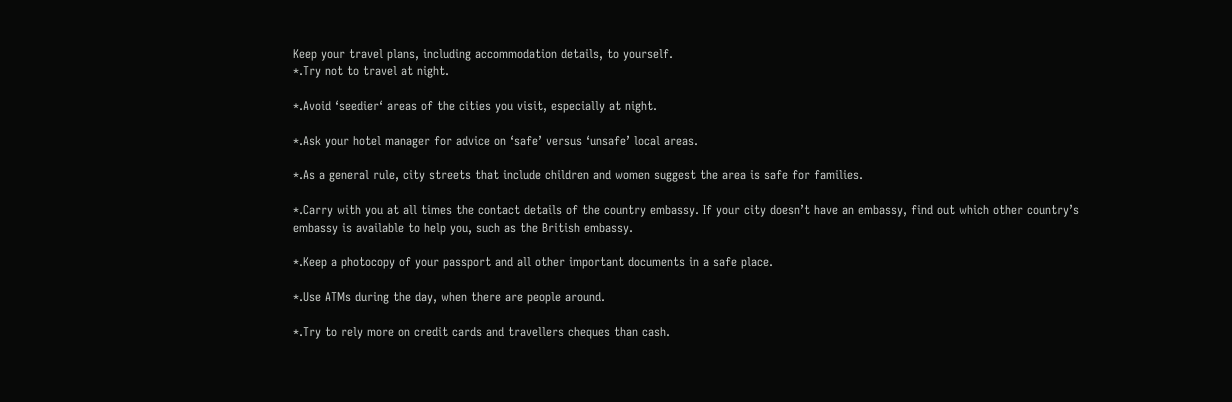Keep your travel plans, including accommodation details, to yourself.
*.Try not to travel at night.

*.Avoid ‘seedier‘ areas of the cities you visit, especially at night.

*.Ask your hotel manager for advice on ‘safe’ versus ‘unsafe’ local areas.

*.As a general rule, city streets that include children and women suggest the area is safe for families.

*.Carry with you at all times the contact details of the country embassy. If your city doesn’t have an embassy, find out which other country’s embassy is available to help you, such as the British embassy.

*.Keep a photocopy of your passport and all other important documents in a safe place.

*.Use ATMs during the day, when there are people around.

*.Try to rely more on credit cards and travellers cheques than cash.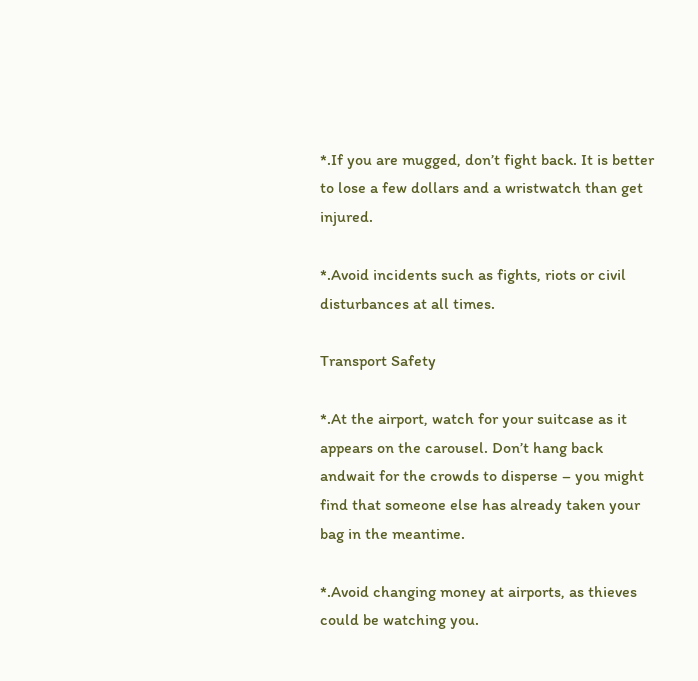*.If you are mugged, don’t fight back. It is better to lose a few dollars and a wristwatch than get injured.

*.Avoid incidents such as fights, riots or civil disturbances at all times.

Transport Safety

*.At the airport, watch for your suitcase as it appears on the carousel. Don’t hang back andwait for the crowds to disperse – you might find that someone else has already taken your bag in the meantime.

*.Avoid changing money at airports, as thieves could be watching you.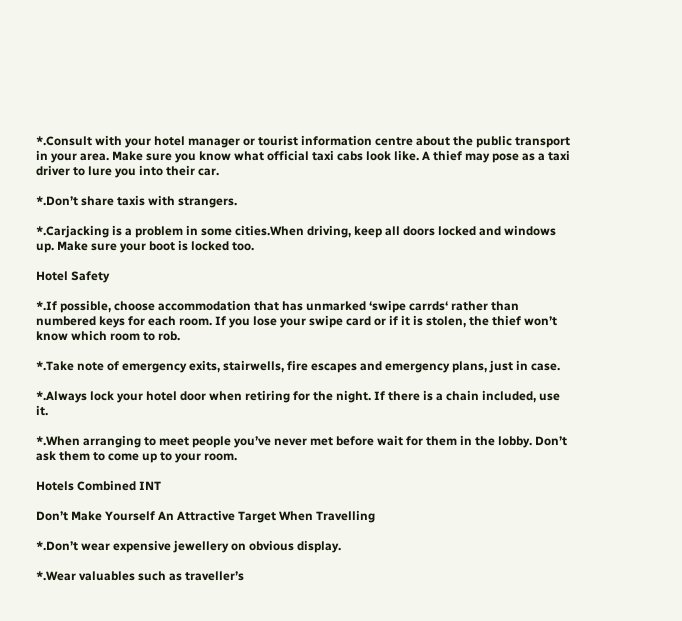*.Consult with your hotel manager or tourist information centre about the public transport in your area. Make sure you know what official taxi cabs look like. A thief may pose as a taxi driver to lure you into their car.

*.Don’t share taxis with strangers.

*.Carjacking is a problem in some cities.When driving, keep all doors locked and windows up. Make sure your boot is locked too.

Hotel Safety

*.If possible, choose accommodation that has unmarked ‘swipe carrds‘ rather than numbered keys for each room. If you lose your swipe card or if it is stolen, the thief won’t know which room to rob.

*.Take note of emergency exits, stairwells, fire escapes and emergency plans, just in case.

*.Always lock your hotel door when retiring for the night. If there is a chain included, use it.

*.When arranging to meet people you’ve never met before wait for them in the lobby. Don’t ask them to come up to your room.

Hotels Combined INT

Don’t Make Yourself An Attractive Target When Travelling

*.Don’t wear expensive jewellery on obvious display.

*.Wear valuables such as traveller’s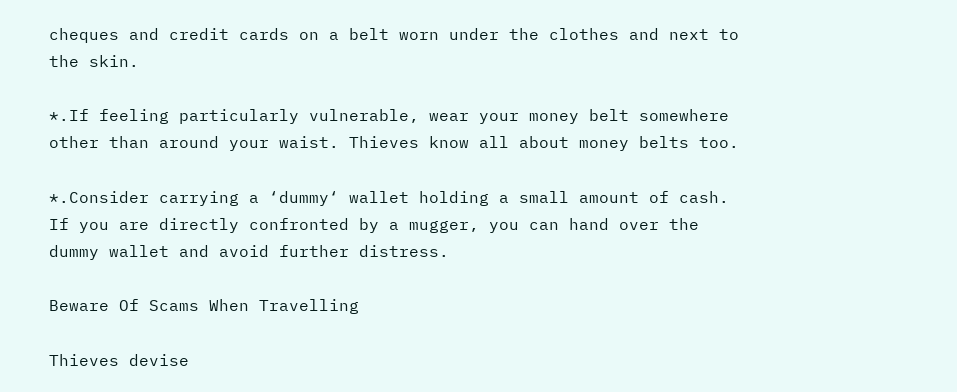cheques and credit cards on a belt worn under the clothes and next to the skin.

*.If feeling particularly vulnerable, wear your money belt somewhere other than around your waist. Thieves know all about money belts too.

*.Consider carrying a ‘dummy‘ wallet holding a small amount of cash. If you are directly confronted by a mugger, you can hand over the dummy wallet and avoid further distress.

Beware Of Scams When Travelling

Thieves devise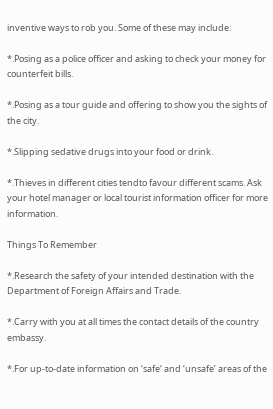inventive ways to rob you. Some of these may include:

*.Posing as a police officer and asking to check your money for counterfeit bills.

*.Posing as a tour guide and offering to show you the sights of the city.

*.Slipping sedative drugs into your food or drink.

*.Thieves in different cities tendto favour different scams. Ask your hotel manager or local tourist information officer for more information.

Things To Remember

*.Research the safety of your intended destination with the Department of Foreign Affairs and Trade.

*.Carry with you at all times the contact details of the country embassy.

*.For up-to-date information on ‘safe‘ and ‘unsafe’ areas of the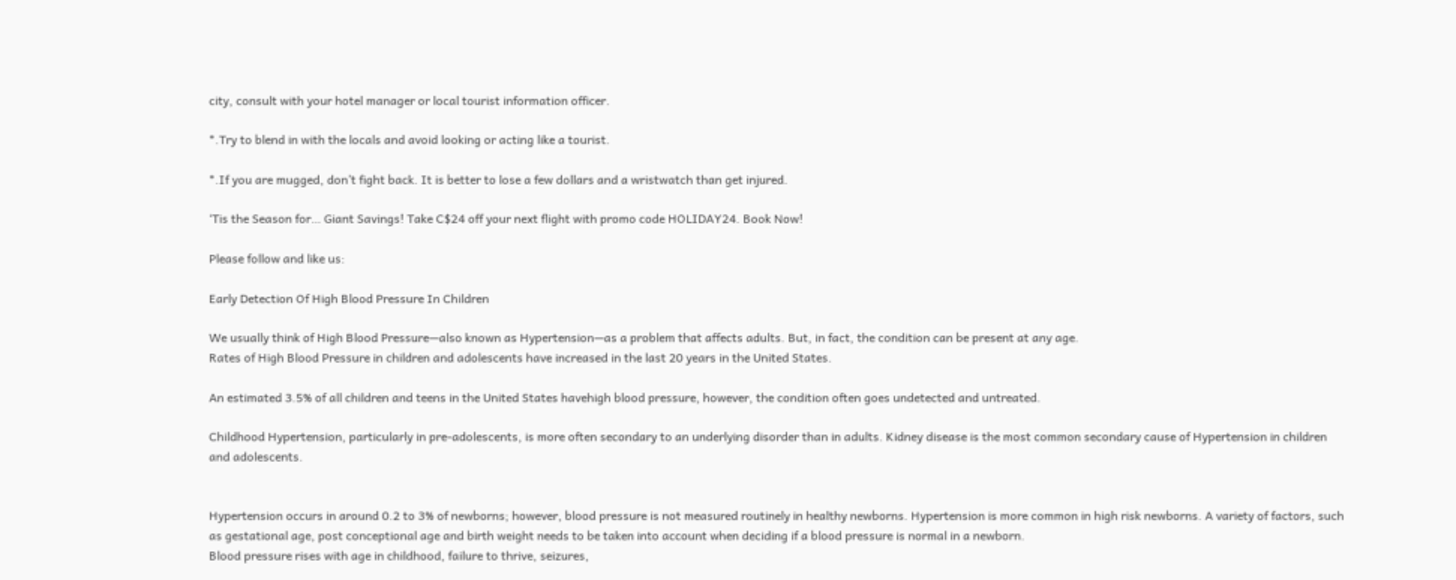city, consult with your hotel manager or local tourist information officer.

*.Try to blend in with the locals and avoid looking or acting like a tourist.

*.If you are mugged, don’t fight back. It is better to lose a few dollars and a wristwatch than get injured.

‘Tis the Season for… Giant Savings! Take C$24 off your next flight with promo code HOLIDAY24. Book Now!

Please follow and like us:

Early Detection Of High Blood Pressure In Children

We usually think of High Blood Pressure—also known as Hypertension—as a problem that affects adults. But, in fact, the condition can be present at any age.
Rates of High Blood Pressure in children and adolescents have increased in the last 20 years in the United States.

An estimated 3.5% of all children and teens in the United States havehigh blood pressure, however, the condition often goes undetected and untreated.

Childhood Hypertension, particularly in pre-adolescents, is more often secondary to an underlying disorder than in adults. Kidney disease is the most common secondary cause of Hypertension in children and adolescents.


Hypertension occurs in around 0.2 to 3% of newborns; however, blood pressure is not measured routinely in healthy newborns. Hypertension is more common in high risk newborns. A variety of factors, such as gestational age, post conceptional age and birth weight needs to be taken into account when deciding if a blood pressure is normal in a newborn.
Blood pressure rises with age in childhood, failure to thrive, seizures,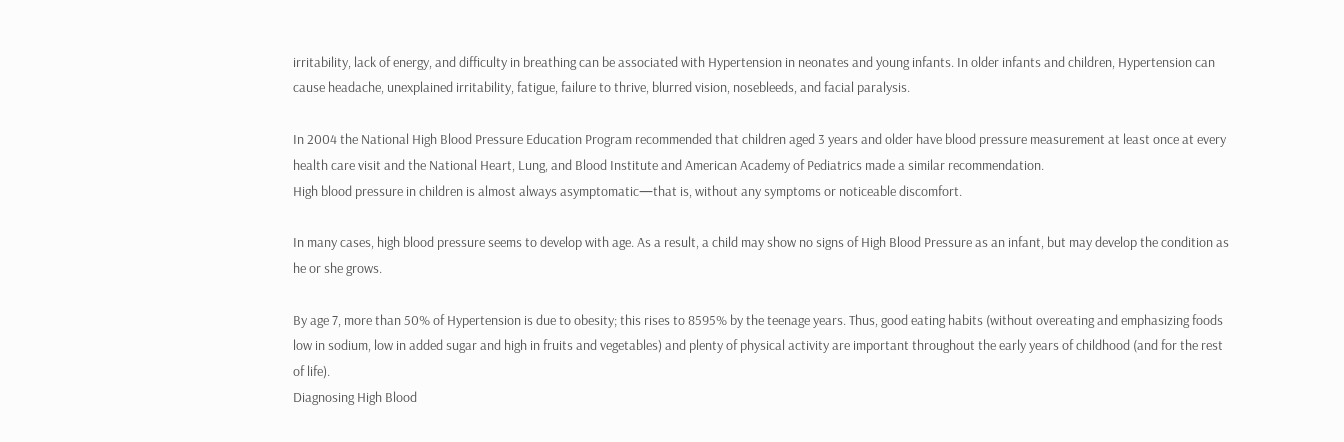irritability, lack of energy, and difficulty in breathing can be associated with Hypertension in neonates and young infants. In older infants and children, Hypertension can cause headache, unexplained irritability, fatigue, failure to thrive, blurred vision, nosebleeds, and facial paralysis.

In 2004 the National High Blood Pressure Education Program recommended that children aged 3 years and older have blood pressure measurement at least once at every health care visit and the National Heart, Lung, and Blood Institute and American Academy of Pediatrics made a similar recommendation.
High blood pressure in children is almost always asymptomatic—that is, without any symptoms or noticeable discomfort.

In many cases, high blood pressure seems to develop with age. As a result, a child may show no signs of High Blood Pressure as an infant, but may develop the condition as he or she grows.

By age 7, more than 50% of Hypertension is due to obesity; this rises to 8595% by the teenage years. Thus, good eating habits (without overeating and emphasizing foods low in sodium, low in added sugar and high in fruits and vegetables) and plenty of physical activity are important throughout the early years of childhood (and for the rest of life).
Diagnosing High Blood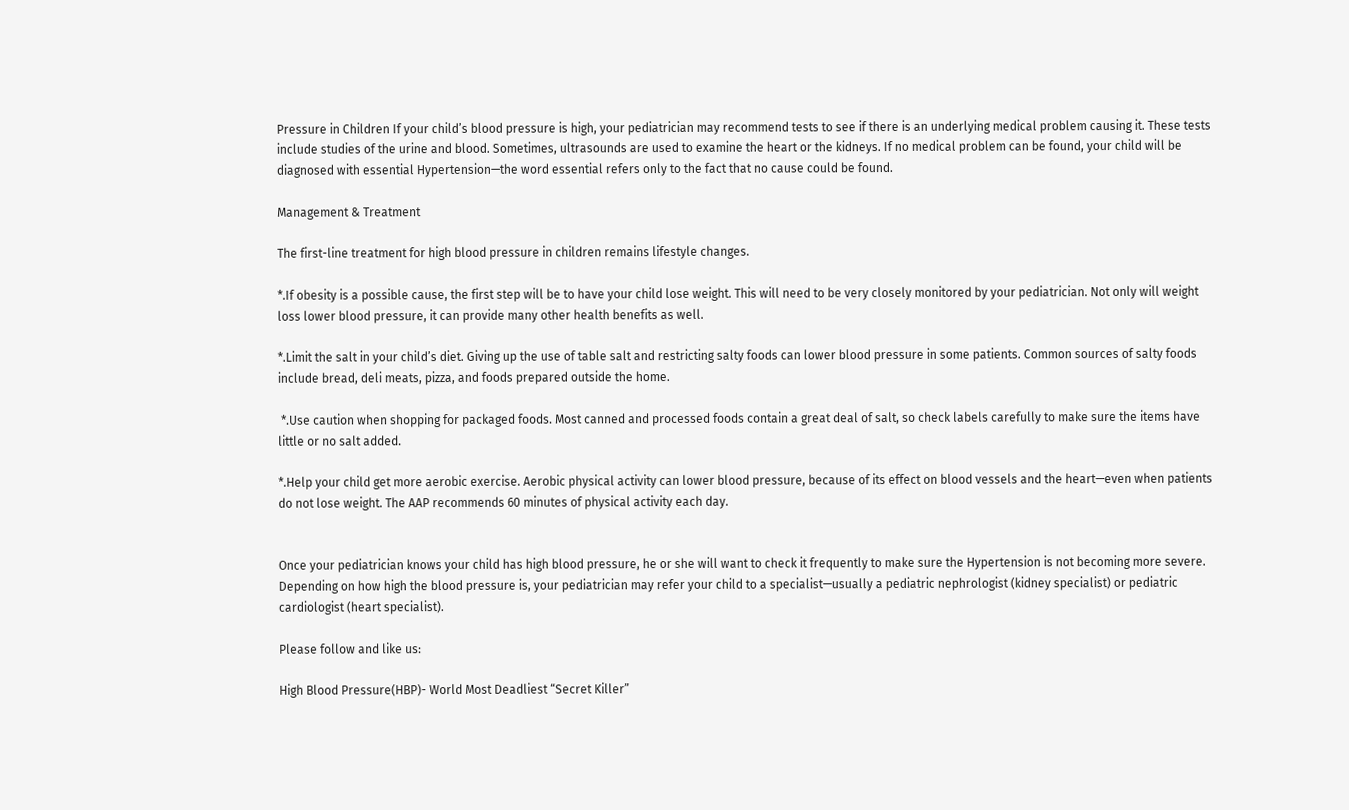Pressure in Children If your child’s blood pressure is high, your pediatrician may recommend tests to see if there is an underlying medical problem causing it. These tests include studies of the urine and blood. Sometimes, ultrasounds are used to examine the heart or the kidneys. If no medical problem can be found, your child will be diagnosed with essential Hypertension—the word essential refers only to the fact that no cause could be found.

Management & Treatment

The first-line treatment for high blood pressure in children remains lifestyle changes.

*.If obesity is a possible cause, the first step will be to have your child lose weight. This will need to be very closely monitored by your pediatrician. Not only will weight loss lower blood pressure, it can provide many other health benefits as well.

*.Limit the salt in your child’s diet. Giving up the use of table salt and restricting salty foods can lower blood pressure in some patients. Common sources of salty foods include bread, deli meats, pizza, and foods prepared outside the home.

 *.Use caution when shopping for packaged foods. Most canned and processed foods contain a great deal of salt, so check labels carefully to make sure the items have little or no salt added.

*.Help your child get more aerobic exercise. Aerobic physical activity can lower blood pressure, because of its effect on blood vessels and the heart—even when patients do not lose weight. The AAP recommends 60 minutes of physical activity each day.


Once your pediatrician knows your child has high blood pressure, he or she will want to check it frequently to make sure the Hypertension is not becoming more severe. Depending on how high the blood pressure is, your pediatrician may refer your child to a specialist—usually a pediatric nephrologist (kidney specialist) or pediatric cardiologist (heart specialist).

Please follow and like us:

High Blood Pressure(HBP)- World Most Deadliest “Secret Killer”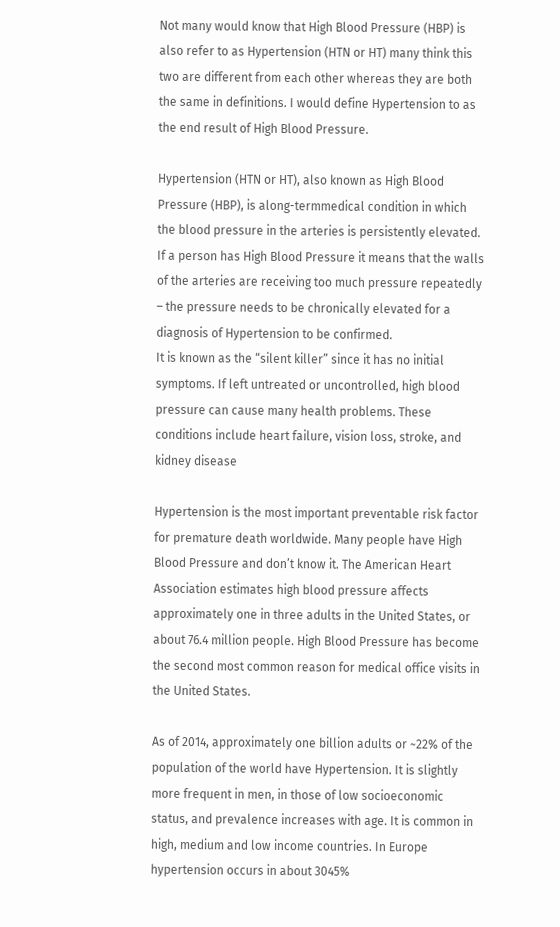Not many would know that High Blood Pressure (HBP) is also refer to as Hypertension (HTN or HT) many think this two are different from each other whereas they are both the same in definitions. I would define Hypertension to as the end result of High Blood Pressure.

Hypertension (HTN or HT), also known as High Blood Pressure (HBP), is along-termmedical condition in which the blood pressure in the arteries is persistently elevated.
If a person has High Blood Pressure it means that the walls of the arteries are receiving too much pressure repeatedly – the pressure needs to be chronically elevated for a diagnosis of Hypertension to be confirmed.
It is known as the “silent killer” since it has no initial symptoms. If left untreated or uncontrolled, high blood pressure can cause many health problems. These conditions include heart failure, vision loss, stroke, and kidney disease

Hypertension is the most important preventable risk factor for premature death worldwide. Many people have High Blood Pressure and don’t know it. The American Heart Association estimates high blood pressure affects approximately one in three adults in the United States, or about 76.4 million people. High Blood Pressure has become the second most common reason for medical office visits in the United States.

As of 2014, approximately one billion adults or ~22% of the population of the world have Hypertension. It is slightly more frequent in men, in those of low socioeconomic status, and prevalence increases with age. It is common in high, medium and low income countries. In Europe hypertension occurs in about 3045%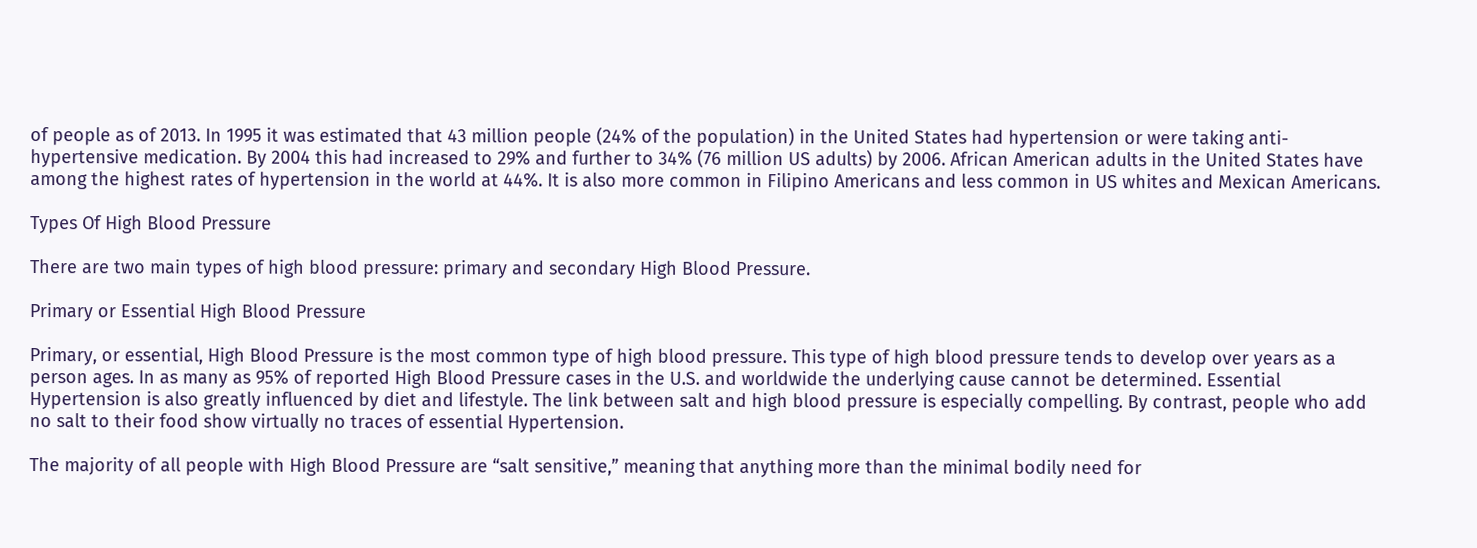of people as of 2013. In 1995 it was estimated that 43 million people (24% of the population) in the United States had hypertension or were taking anti-hypertensive medication. By 2004 this had increased to 29% and further to 34% (76 million US adults) by 2006. African American adults in the United States have among the highest rates of hypertension in the world at 44%. It is also more common in Filipino Americans and less common in US whites and Mexican Americans.

Types Of High Blood Pressure

There are two main types of high blood pressure: primary and secondary High Blood Pressure.

Primary or Essential High Blood Pressure

Primary, or essential, High Blood Pressure is the most common type of high blood pressure. This type of high blood pressure tends to develop over years as a person ages. In as many as 95% of reported High Blood Pressure cases in the U.S. and worldwide the underlying cause cannot be determined. Essential Hypertension is also greatly influenced by diet and lifestyle. The link between salt and high blood pressure is especially compelling. By contrast, people who add no salt to their food show virtually no traces of essential Hypertension.

The majority of all people with High Blood Pressure are “salt sensitive,” meaning that anything more than the minimal bodily need for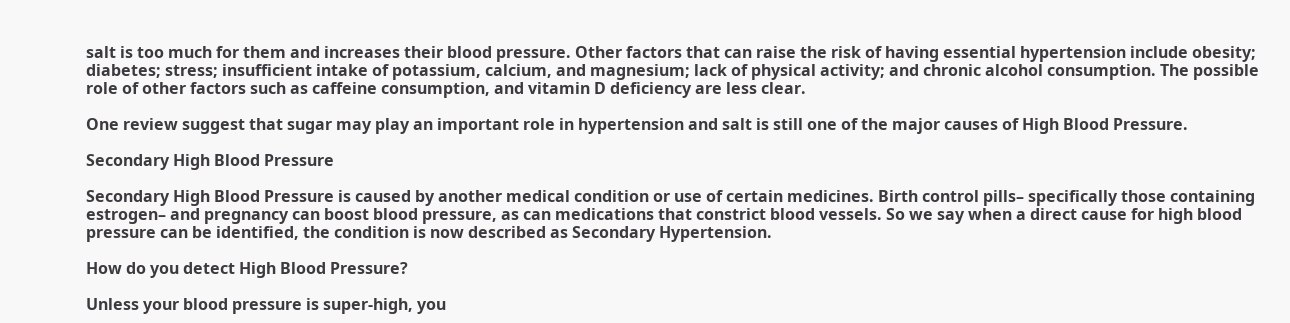salt is too much for them and increases their blood pressure. Other factors that can raise the risk of having essential hypertension include obesity; diabetes; stress; insufficient intake of potassium, calcium, and magnesium; lack of physical activity; and chronic alcohol consumption. The possible role of other factors such as caffeine consumption, and vitamin D deficiency are less clear.

One review suggest that sugar may play an important role in hypertension and salt is still one of the major causes of High Blood Pressure.

Secondary High Blood Pressure

Secondary High Blood Pressure is caused by another medical condition or use of certain medicines. Birth control pills– specifically those containing estrogen– and pregnancy can boost blood pressure, as can medications that constrict blood vessels. So we say when a direct cause for high blood pressure can be identified, the condition is now described as Secondary Hypertension.

How do you detect High Blood Pressure?

Unless your blood pressure is super-high, you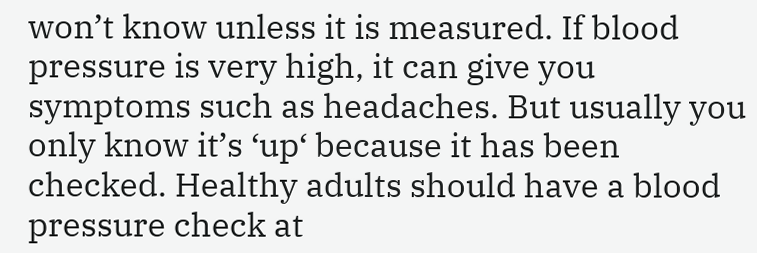won’t know unless it is measured. If blood pressure is very high, it can give you symptoms such as headaches. But usually you only know it’s ‘up‘ because it has been checked. Healthy adults should have a blood pressure check at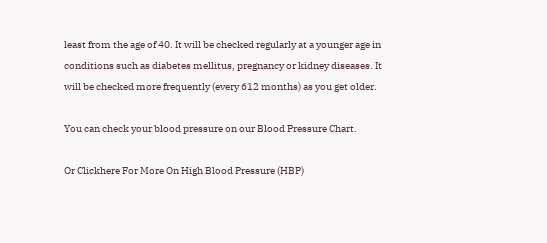least from the age of 40. It will be checked regularly at a younger age in conditions such as diabetes mellitus, pregnancy or kidney diseases. It will be checked more frequently (every 612 months) as you get older.

You can check your blood pressure on our Blood Pressure Chart.

Or Clickhere For More On High Blood Pressure (HBP)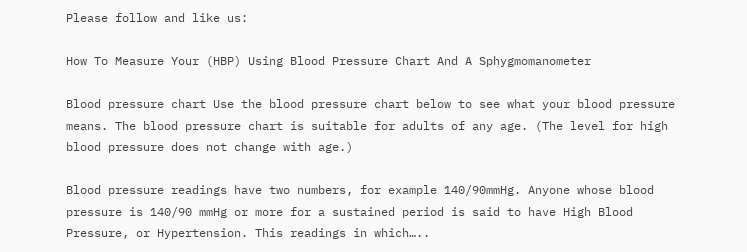Please follow and like us:

How To Measure Your (HBP) Using Blood Pressure Chart And A Sphygmomanometer

Blood pressure chart Use the blood pressure chart below to see what your blood pressure means. The blood pressure chart is suitable for adults of any age. (The level for high blood pressure does not change with age.)

Blood pressure readings have two numbers, for example 140/90mmHg. Anyone whose blood pressure is 140/90 mmHg or more for a sustained period is said to have High Blood Pressure, or Hypertension. This readings in which…..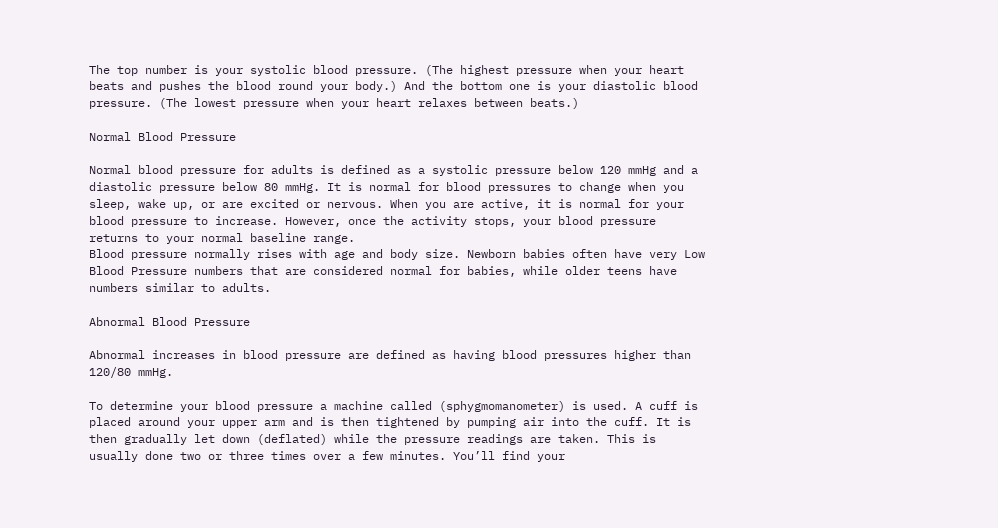The top number is your systolic blood pressure. (The highest pressure when your heart beats and pushes the blood round your body.) And the bottom one is your diastolic blood pressure. (The lowest pressure when your heart relaxes between beats.)

Normal Blood Pressure

Normal blood pressure for adults is defined as a systolic pressure below 120 mmHg and a diastolic pressure below 80 mmHg. It is normal for blood pressures to change when you sleep, wake up, or are excited or nervous. When you are active, it is normal for your blood pressure to increase. However, once the activity stops, your blood pressure returns to your normal baseline range.
Blood pressure normally rises with age and body size. Newborn babies often have very Low Blood Pressure numbers that are considered normal for babies, while older teens have numbers similar to adults.

Abnormal Blood Pressure

Abnormal increases in blood pressure are defined as having blood pressures higher than 120/80 mmHg.

To determine your blood pressure a machine called (sphygmomanometer) is used. A cuff is placed around your upper arm and is then tightened by pumping air into the cuff. It is then gradually let down (deflated) while the pressure readings are taken. This is usually done two or three times over a few minutes. You’ll find your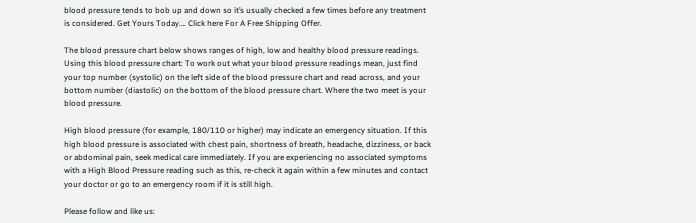blood pressure tends to bob up and down so it’s usually checked a few times before any treatment is considered. Get Yours Today…. Click here For A Free Shipping Offer.

The blood pressure chart below shows ranges of high, low and healthy blood pressure readings.
Using this blood pressure chart: To work out what your blood pressure readings mean, just find your top number (systolic) on the left side of the blood pressure chart and read across, and your bottom number (diastolic) on the bottom of the blood pressure chart. Where the two meet is your blood pressure.

High blood pressure (for example, 180/110 or higher) may indicate an emergency situation. If this high blood pressure is associated with chest pain, shortness of breath, headache, dizziness, or back or abdominal pain, seek medical care immediately. If you are experiencing no associated symptoms with a High Blood Pressure reading such as this, re-check it again within a few minutes and contact your doctor or go to an emergency room if it is still high.

Please follow and like us: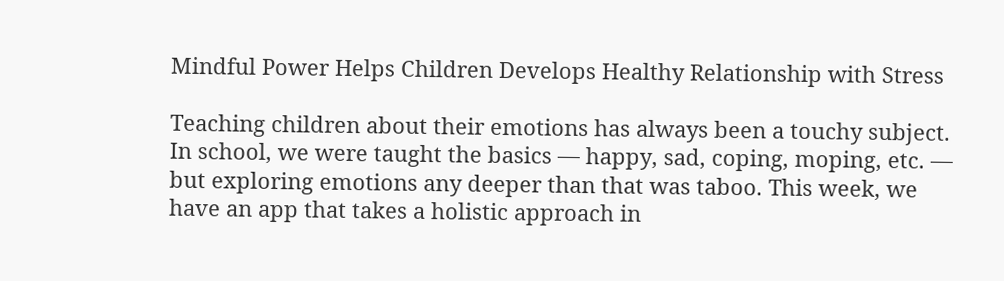Mindful Power Helps Children Develops Healthy Relationship with Stress

Teaching children about their emotions has always been a touchy subject. In school, we were taught the basics — happy, sad, coping, moping, etc. — but exploring emotions any deeper than that was taboo. This week, we have an app that takes a holistic approach in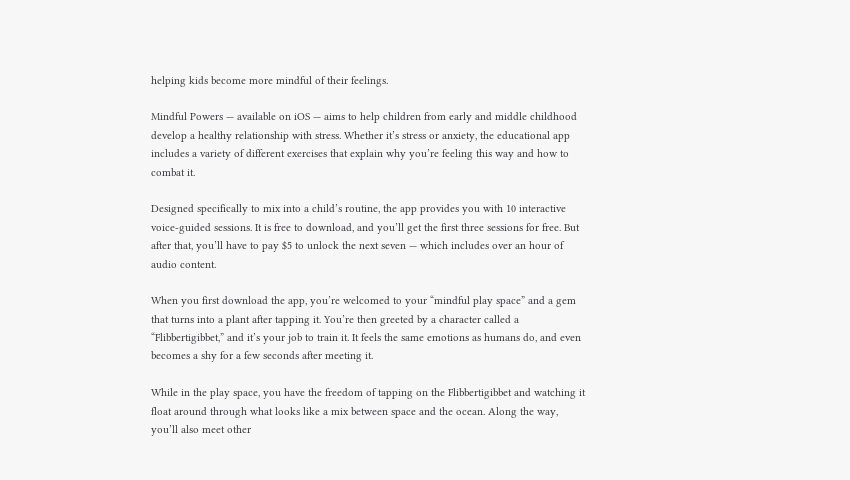helping kids become more mindful of their feelings.

Mindful Powers — available on iOS — aims to help children from early and middle childhood develop a healthy relationship with stress. Whether it’s stress or anxiety, the educational app includes a variety of different exercises that explain why you’re feeling this way and how to combat it.

Designed specifically to mix into a child’s routine, the app provides you with 10 interactive voice-guided sessions. It is free to download, and you’ll get the first three sessions for free. But after that, you’ll have to pay $5 to unlock the next seven — which includes over an hour of audio content.

When you first download the app, you’re welcomed to your “mindful play space” and a gem that turns into a plant after tapping it. You’re then greeted by a character called a “Flibbertigibbet,” and it’s your job to train it. It feels the same emotions as humans do, and even becomes a shy for a few seconds after meeting it.

While in the play space, you have the freedom of tapping on the Flibbertigibbet and watching it float around through what looks like a mix between space and the ocean. Along the way, you’ll also meet other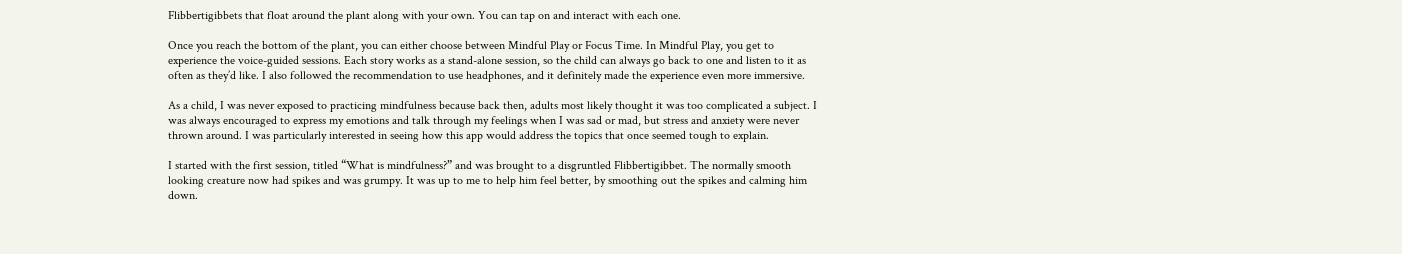Flibbertigibbets that float around the plant along with your own. You can tap on and interact with each one.

Once you reach the bottom of the plant, you can either choose between Mindful Play or Focus Time. In Mindful Play, you get to experience the voice-guided sessions. Each story works as a stand-alone session, so the child can always go back to one and listen to it as often as they’d like. I also followed the recommendation to use headphones, and it definitely made the experience even more immersive.

As a child, I was never exposed to practicing mindfulness because back then, adults most likely thought it was too complicated a subject. I was always encouraged to express my emotions and talk through my feelings when I was sad or mad, but stress and anxiety were never thrown around. I was particularly interested in seeing how this app would address the topics that once seemed tough to explain.

I started with the first session, titled “What is mindfulness?” and was brought to a disgruntled Flibbertigibbet. The normally smooth looking creature now had spikes and was grumpy. It was up to me to help him feel better, by smoothing out the spikes and calming him down.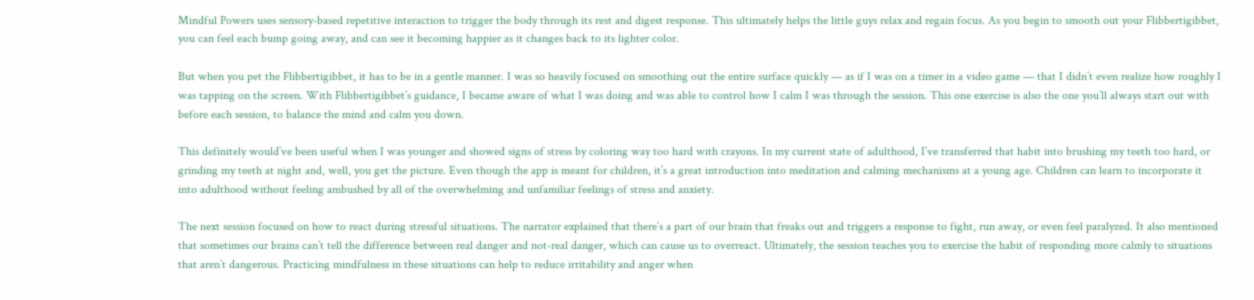Mindful Powers uses sensory-based repetitive interaction to trigger the body through its rest and digest response. This ultimately helps the little guys relax and regain focus. As you begin to smooth out your Flibbertigibbet, you can feel each bump going away, and can see it becoming happier as it changes back to its lighter color.

But when you pet the Flibbertigibbet, it has to be in a gentle manner. I was so heavily focused on smoothing out the entire surface quickly — as if I was on a timer in a video game — that I didn’t even realize how roughly I was tapping on the screen. With Flibbertigibbet’s guidance, I became aware of what I was doing and was able to control how I calm I was through the session. This one exercise is also the one you’ll always start out with before each session, to balance the mind and calm you down.

This definitely would’ve been useful when I was younger and showed signs of stress by coloring way too hard with crayons. In my current state of adulthood, I’ve transferred that habit into brushing my teeth too hard, or grinding my teeth at night and, well, you get the picture. Even though the app is meant for children, it’s a great introduction into meditation and calming mechanisms at a young age. Children can learn to incorporate it into adulthood without feeling ambushed by all of the overwhelming and unfamiliar feelings of stress and anxiety.

The next session focused on how to react during stressful situations. The narrator explained that there’s a part of our brain that freaks out and triggers a response to fight, run away, or even feel paralyzed. It also mentioned that sometimes our brains can’t tell the difference between real danger and not-real danger, which can cause us to overreact. Ultimately, the session teaches you to exercise the habit of responding more calmly to situations that aren’t dangerous. Practicing mindfulness in these situations can help to reduce irritability and anger when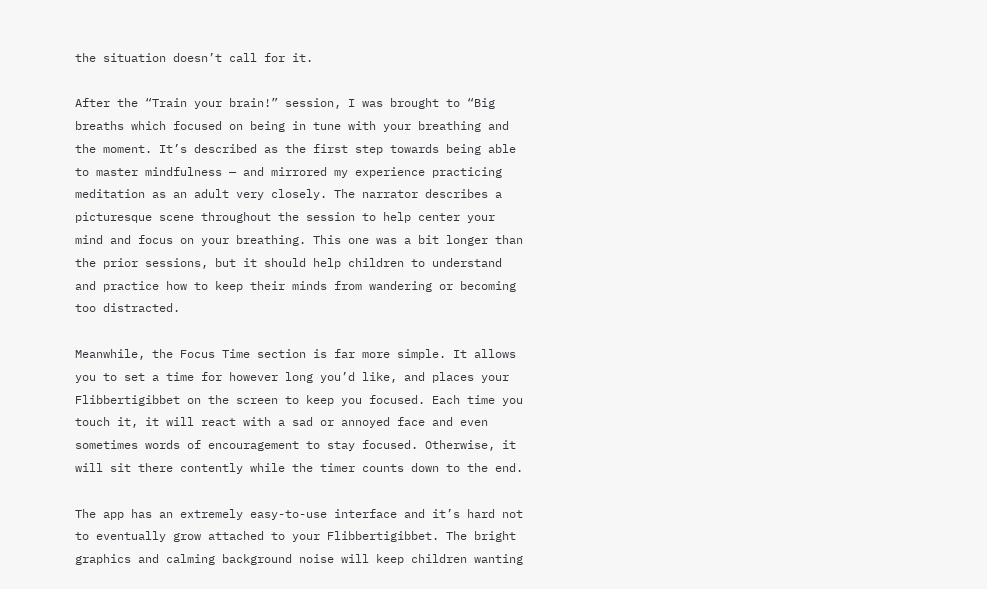the situation doesn’t call for it.

After the “Train your brain!” session, I was brought to “Big breaths which focused on being in tune with your breathing and the moment. It’s described as the first step towards being able to master mindfulness — and mirrored my experience practicing meditation as an adult very closely. The narrator describes a picturesque scene throughout the session to help center your mind and focus on your breathing. This one was a bit longer than the prior sessions, but it should help children to understand and practice how to keep their minds from wandering or becoming too distracted.

Meanwhile, the Focus Time section is far more simple. It allows you to set a time for however long you’d like, and places your Flibbertigibbet on the screen to keep you focused. Each time you touch it, it will react with a sad or annoyed face and even sometimes words of encouragement to stay focused. Otherwise, it will sit there contently while the timer counts down to the end.

The app has an extremely easy-to-use interface and it’s hard not to eventually grow attached to your Flibbertigibbet. The bright graphics and calming background noise will keep children wanting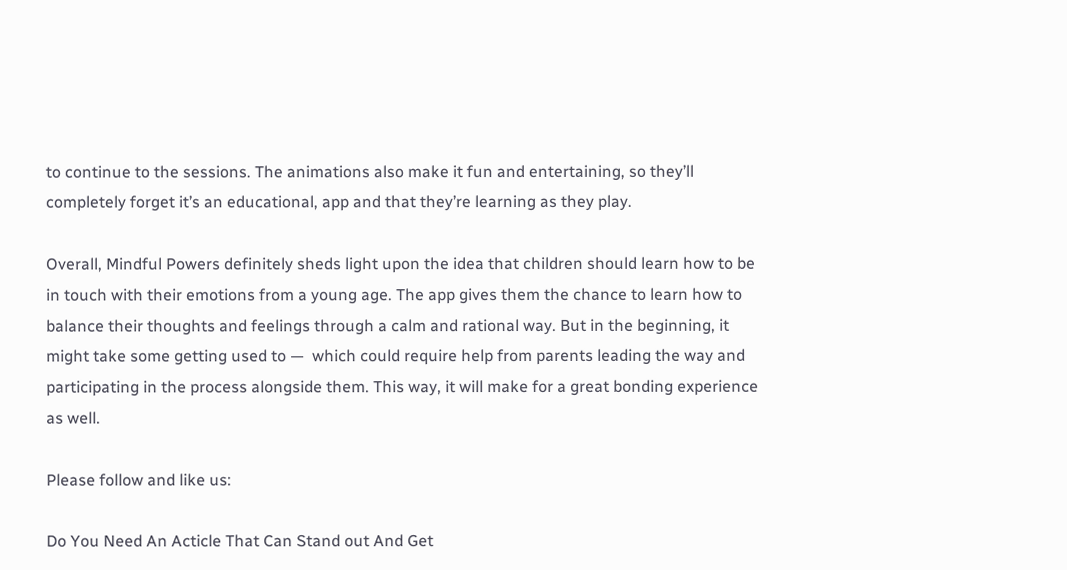to continue to the sessions. The animations also make it fun and entertaining, so they’ll completely forget it’s an educational, app and that they’re learning as they play.

Overall, Mindful Powers definitely sheds light upon the idea that children should learn how to be in touch with their emotions from a young age. The app gives them the chance to learn how to balance their thoughts and feelings through a calm and rational way. But in the beginning, it might take some getting used to —  which could require help from parents leading the way and participating in the process alongside them. This way, it will make for a great bonding experience as well.

Please follow and like us:

Do You Need An Acticle That Can Stand out And Get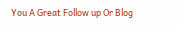You A Great Follow up Or Blog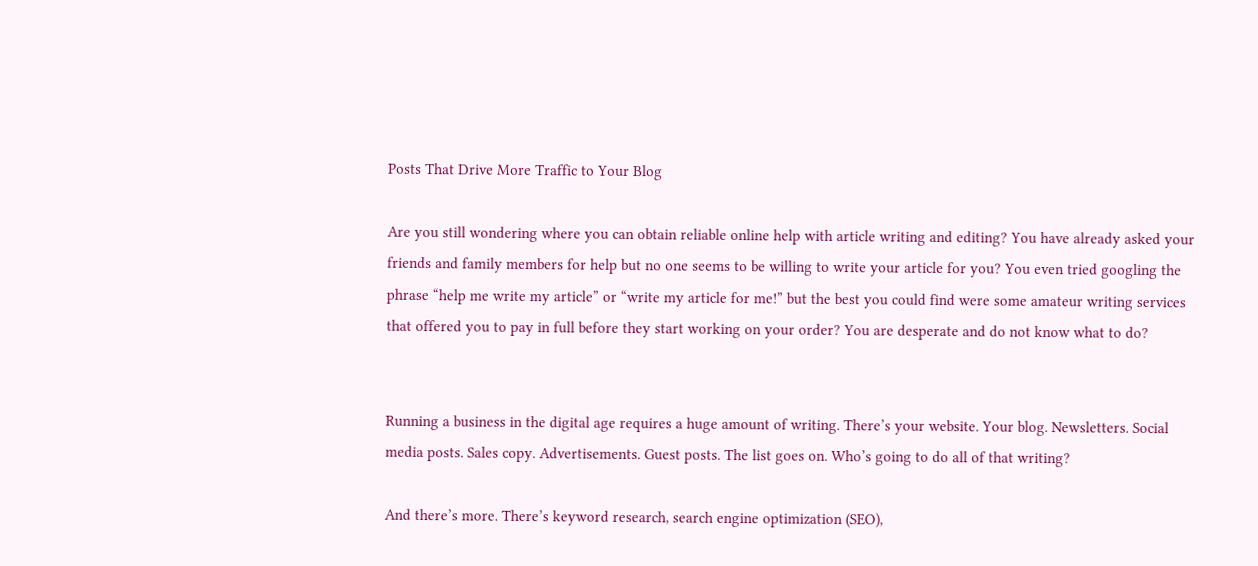Posts That Drive More Traffic to Your Blog

Are you still wondering where you can obtain reliable online help with article writing and editing? You have already asked your friends and family members for help but no one seems to be willing to write your article for you? You even tried googling the phrase “help me write my article” or “write my article for me!” but the best you could find were some amateur writing services that offered you to pay in full before they start working on your order? You are desperate and do not know what to do?


Running a business in the digital age requires a huge amount of writing. There’s your website. Your blog. Newsletters. Social media posts. Sales copy. Advertisements. Guest posts. The list goes on. Who’s going to do all of that writing?

And there’s more. There’s keyword research, search engine optimization (SEO),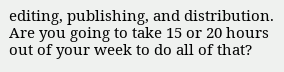editing, publishing, and distribution. Are you going to take 15 or 20 hours out of your week to do all of that?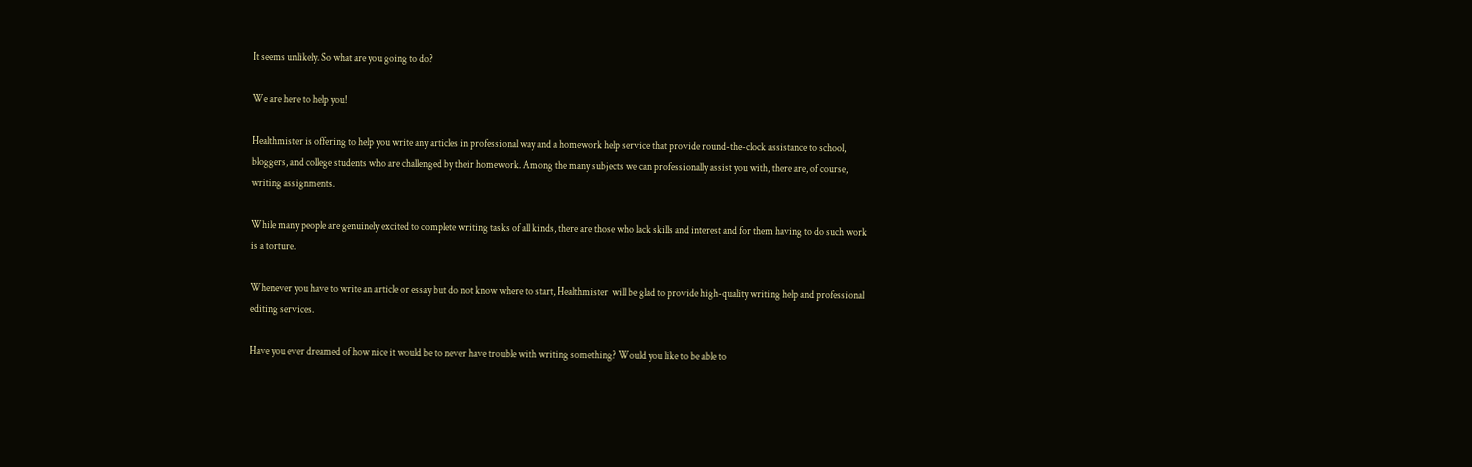It seems unlikely. So what are you going to do?

We are here to help you!

Healthmister is offering to help you write any articles in professional way and a homework help service that provide round-the-clock assistance to school, bloggers, and college students who are challenged by their homework. Among the many subjects we can professionally assist you with, there are, of course, writing assignments.

While many people are genuinely excited to complete writing tasks of all kinds, there are those who lack skills and interest and for them having to do such work is a torture.

Whenever you have to write an article or essay but do not know where to start, Healthmister  will be glad to provide high-quality writing help and professional editing services.

Have you ever dreamed of how nice it would be to never have trouble with writing something? Would you like to be able to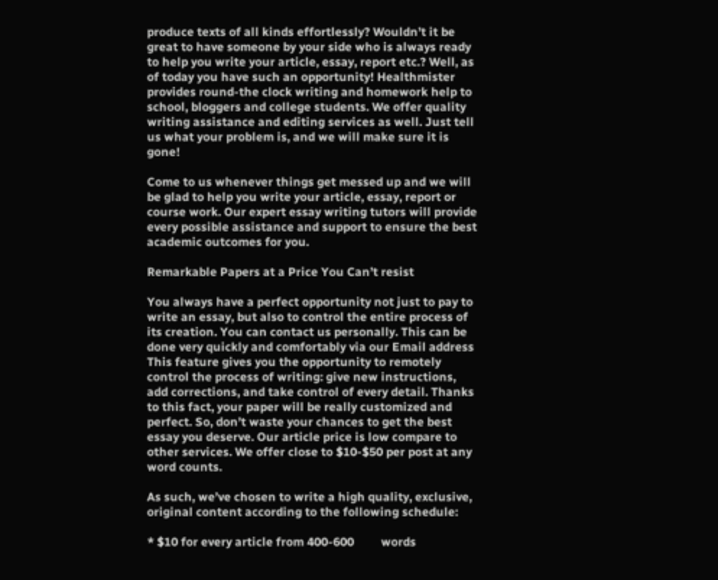produce texts of all kinds effortlessly? Wouldn’t it be great to have someone by your side who is always ready to help you write your article, essay, report etc.? Well, as of today you have such an opportunity! Healthmister provides round-the clock writing and homework help to school, bloggers and college students. We offer quality writing assistance and editing services as well. Just tell us what your problem is, and we will make sure it is gone!

Come to us whenever things get messed up and we will be glad to help you write your article, essay, report or course work. Our expert essay writing tutors will provide every possible assistance and support to ensure the best academic outcomes for you.

Remarkable Papers at a Price You Can’t resist

You always have a perfect opportunity not just to pay to write an essay, but also to control the entire process of its creation. You can contact us personally. This can be done very quickly and comfortably via our Email address This feature gives you the opportunity to remotely control the process of writing: give new instructions, add corrections, and take control of every detail. Thanks to this fact, your paper will be really customized and perfect. So, don’t waste your chances to get the best essay you deserve. Our article price is low compare to other services. We offer close to $10-$50 per post at any word counts.

As such, we’ve chosen to write a high quality, exclusive, original content according to the following schedule:

* $10 for every article from 400-600         words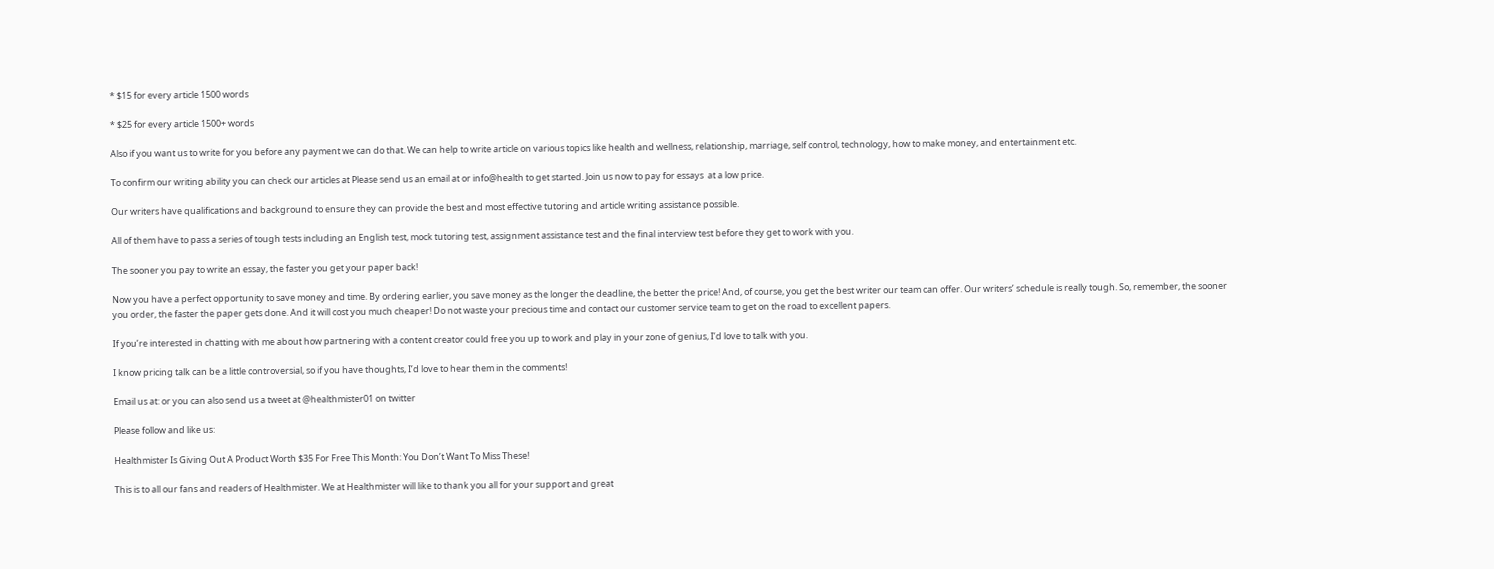* $15 for every article 1500 words

* $25 for every article 1500+ words

Also if you want us to write for you before any payment we can do that. We can help to write article on various topics like health and wellness, relationship, marriage, self control, technology, how to make money, and entertainment etc.

To confirm our writing ability you can check our articles at Please send us an email at or info@health to get started. Join us now to pay for essays  at a low price.

Our writers have qualifications and background to ensure they can provide the best and most effective tutoring and article writing assistance possible.

All of them have to pass a series of tough tests including an English test, mock tutoring test, assignment assistance test and the final interview test before they get to work with you.

The sooner you pay to write an essay, the faster you get your paper back!

Now you have a perfect opportunity to save money and time. By ordering earlier, you save money as the longer the deadline, the better the price! And, of course, you get the best writer our team can offer. Our writers’ schedule is really tough. So, remember, the sooner you order, the faster the paper gets done. And it will cost you much cheaper! Do not waste your precious time and contact our customer service team to get on the road to excellent papers.

If you’re interested in chatting with me about how partnering with a content creator could free you up to work and play in your zone of genius, I’d love to talk with you.

I know pricing talk can be a little controversial, so if you have thoughts, I’d love to hear them in the comments!

Email us at: or you can also send us a tweet at @healthmister01 on twitter

Please follow and like us:

Healthmister Is Giving Out A Product Worth $35 For Free This Month: You Don’t Want To Miss These!

This is to all our fans and readers of Healthmister. We at Healthmister will like to thank you all for your support and great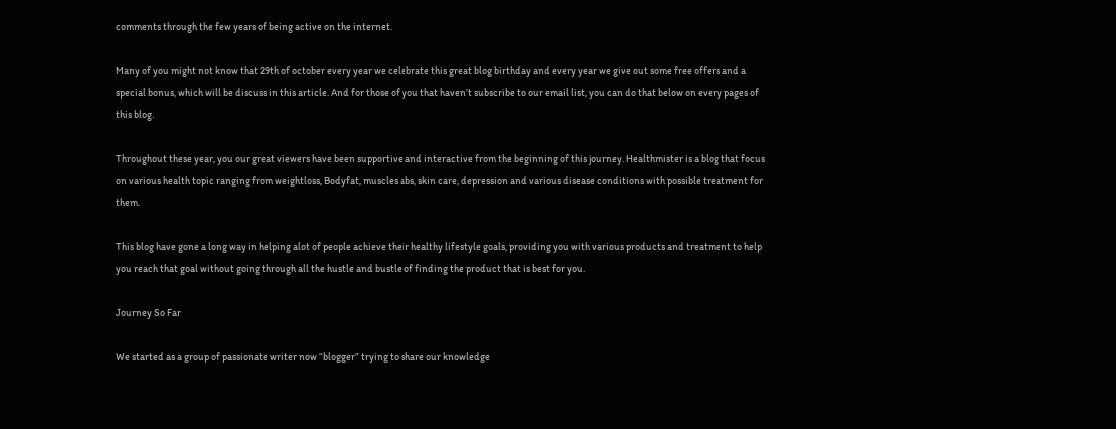comments through the few years of being active on the internet.

Many of you might not know that 29th of october every year we celebrate this great blog birthday and every year we give out some free offers and a special bonus, which will be discuss in this article. And for those of you that haven’t subscribe to our email list, you can do that below on every pages of this blog.

Throughout these year, you our great viewers have been supportive and interactive from the beginning of this journey. Healthmister is a blog that focus on various health topic ranging from weightloss, Bodyfat, muscles abs, skin care, depression and various disease conditions with possible treatment for them.

This blog have gone a long way in helping alot of people achieve their healthy lifestyle goals, providing you with various products and treatment to help you reach that goal without going through all the hustle and bustle of finding the product that is best for you.

Journey So Far

We started as a group of passionate writer now “blogger” trying to share our knowledge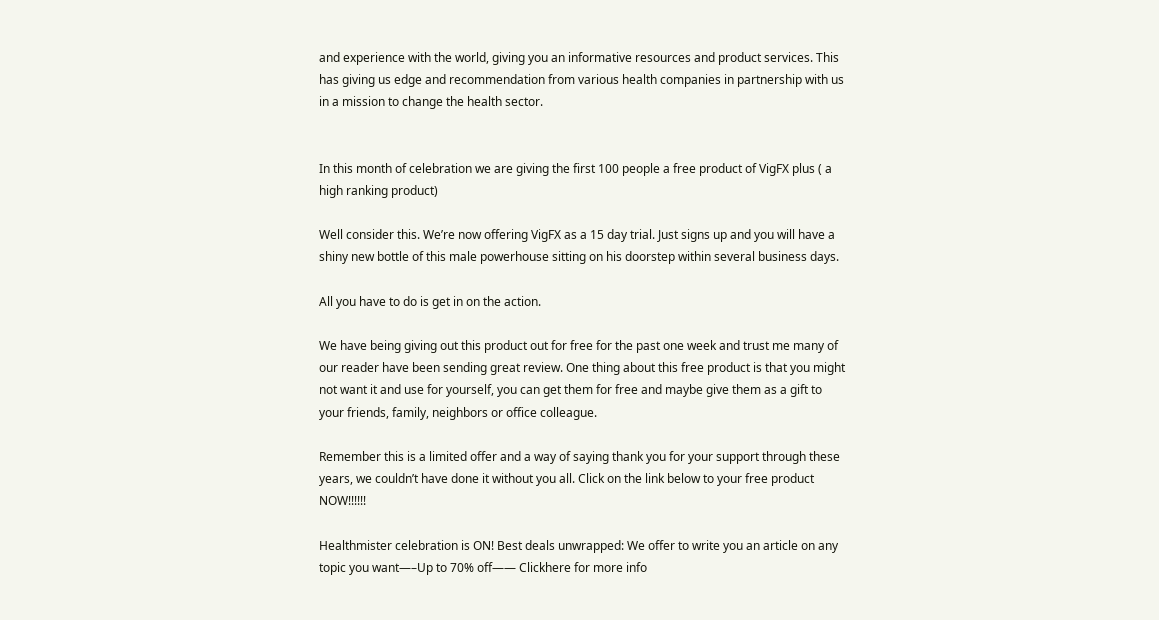and experience with the world, giving you an informative resources and product services. This has giving us edge and recommendation from various health companies in partnership with us in a mission to change the health sector.


In this month of celebration we are giving the first 100 people a free product of VigFX plus ( a high ranking product)

Well consider this. We’re now offering VigFX as a 15 day trial. Just signs up and you will have a shiny new bottle of this male powerhouse sitting on his doorstep within several business days.

All you have to do is get in on the action.

We have being giving out this product out for free for the past one week and trust me many of our reader have been sending great review. One thing about this free product is that you might not want it and use for yourself, you can get them for free and maybe give them as a gift to your friends, family, neighbors or office colleague.

Remember this is a limited offer and a way of saying thank you for your support through these years, we couldn’t have done it without you all. Click on the link below to your free product NOW!!!!!!

Healthmister celebration is ON! Best deals unwrapped: We offer to write you an article on any topic you want—–Up to 70% off—— Clickhere for more info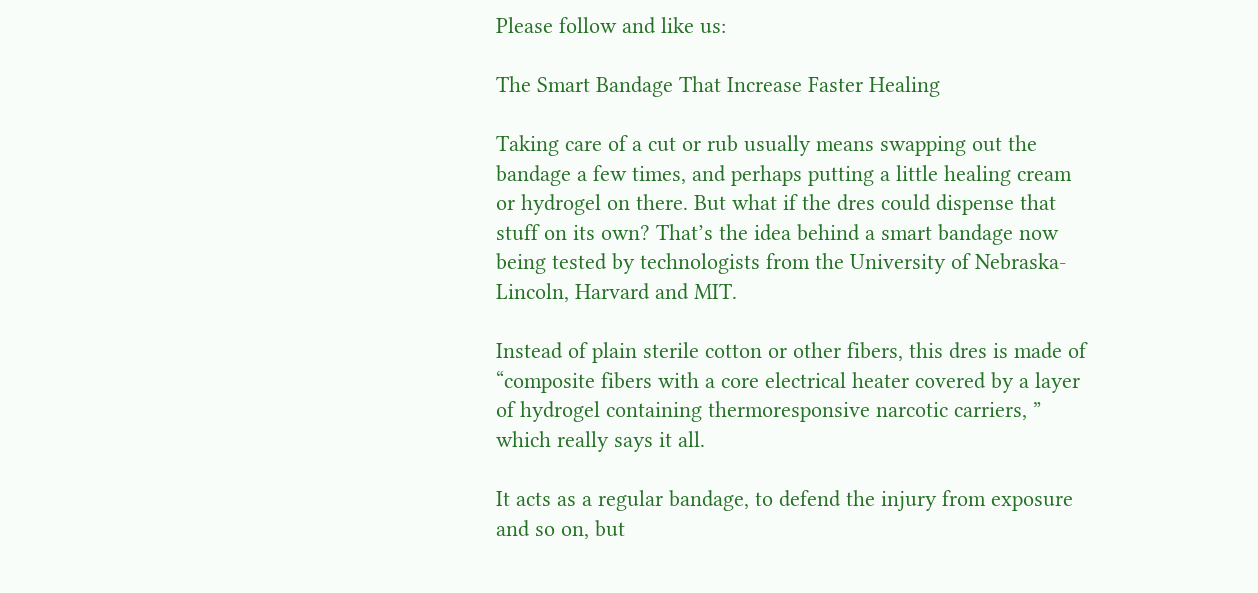Please follow and like us:

The Smart Bandage That Increase Faster Healing

Taking care of a cut or rub usually means swapping out the bandage a few times, and perhaps putting a little healing cream or hydrogel on there. But what if the dres could dispense that stuff on its own? That’s the idea behind a smart bandage now being tested by technologists from the University of Nebraska-Lincoln, Harvard and MIT.

Instead of plain sterile cotton or other fibers, this dres is made of “composite fibers with a core electrical heater covered by a layer of hydrogel containing thermoresponsive narcotic carriers, ” which really says it all.

It acts as a regular bandage, to defend the injury from exposure and so on, but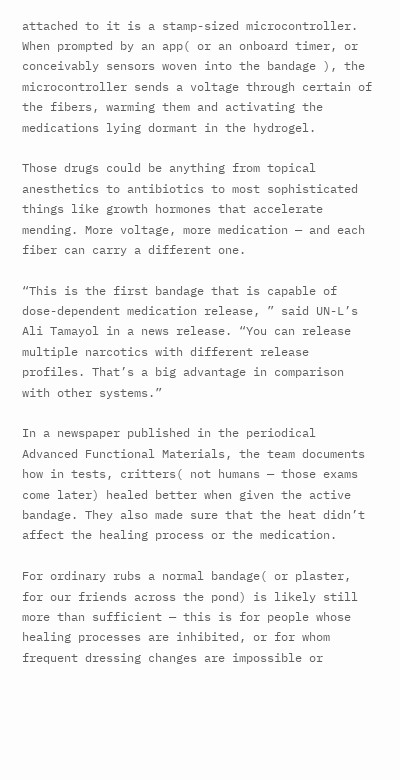attached to it is a stamp-sized microcontroller. When prompted by an app( or an onboard timer, or conceivably sensors woven into the bandage ), the microcontroller sends a voltage through certain of the fibers, warming them and activating the medications lying dormant in the hydrogel.

Those drugs could be anything from topical anesthetics to antibiotics to most sophisticated things like growth hormones that accelerate mending. More voltage, more medication — and each fiber can carry a different one.

“This is the first bandage that is capable of dose-dependent medication release, ” said UN-L’s Ali Tamayol in a news release. “You can release multiple narcotics with different release profiles. That’s a big advantage in comparison with other systems.”

In a newspaper published in the periodical Advanced Functional Materials, the team documents how in tests, critters( not humans — those exams come later) healed better when given the active bandage. They also made sure that the heat didn’t affect the healing process or the medication.

For ordinary rubs a normal bandage( or plaster, for our friends across the pond) is likely still more than sufficient — this is for people whose healing processes are inhibited, or for whom frequent dressing changes are impossible or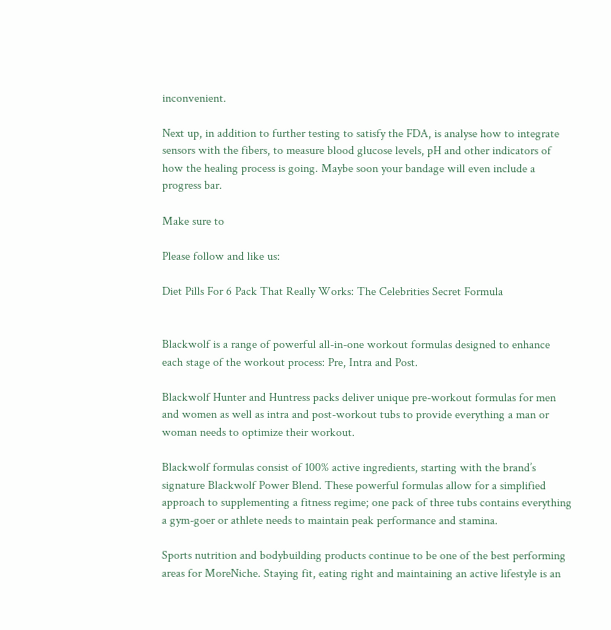inconvenient.

Next up, in addition to further testing to satisfy the FDA, is analyse how to integrate sensors with the fibers, to measure blood glucose levels, pH and other indicators of how the healing process is going. Maybe soon your bandage will even include a progress bar.

Make sure to

Please follow and like us:

Diet Pills For 6 Pack That Really Works: The Celebrities Secret Formula


Blackwolf is a range of powerful all-in-one workout formulas designed to enhance each stage of the workout process: Pre, Intra and Post.

Blackwolf Hunter and Huntress packs deliver unique pre-workout formulas for men and women as well as intra and post-workout tubs to provide everything a man or woman needs to optimize their workout.

Blackwolf formulas consist of 100% active ingredients, starting with the brand’s signature Blackwolf Power Blend. These powerful formulas allow for a simplified approach to supplementing a fitness regime; one pack of three tubs contains everything a gym-goer or athlete needs to maintain peak performance and stamina.

Sports nutrition and bodybuilding products continue to be one of the best performing areas for MoreNiche. Staying fit, eating right and maintaining an active lifestyle is an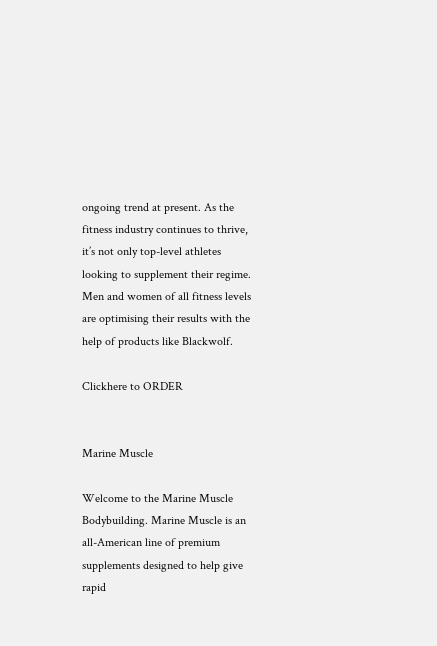ongoing trend at present. As the fitness industry continues to thrive, it’s not only top-level athletes looking to supplement their regime. Men and women of all fitness levels are optimising their results with the help of products like Blackwolf.

Clickhere to ORDER


Marine Muscle

Welcome to the Marine Muscle Bodybuilding. Marine Muscle is an all-American line of premium supplements designed to help give rapid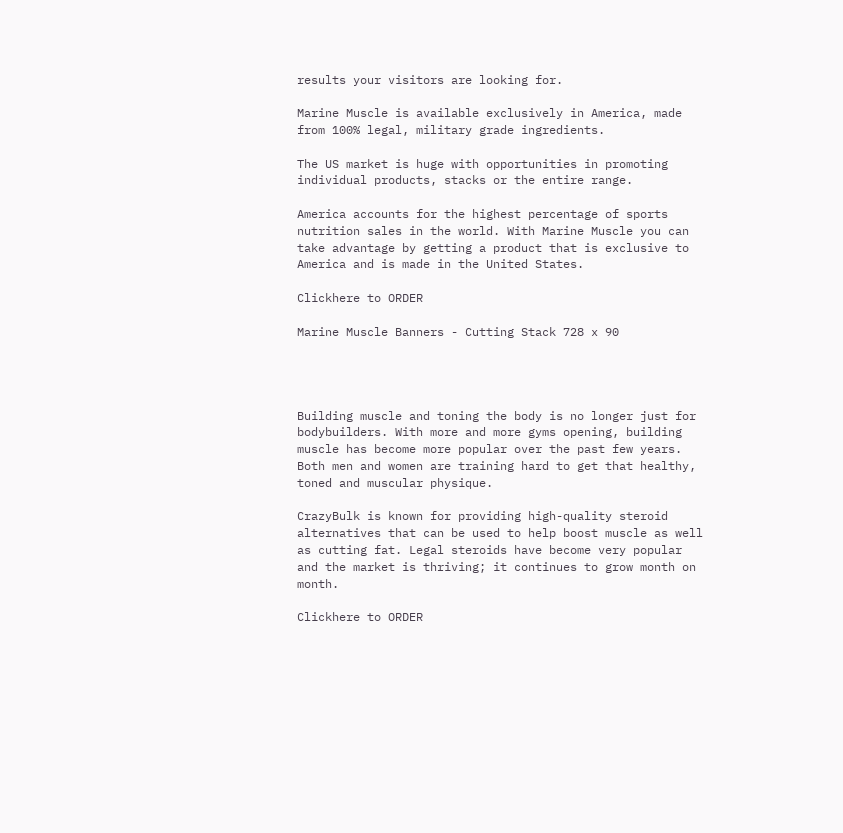results your visitors are looking for.

Marine Muscle is available exclusively in America, made from 100% legal, military grade ingredients.

The US market is huge with opportunities in promoting individual products, stacks or the entire range.

America accounts for the highest percentage of sports nutrition sales in the world. With Marine Muscle you can take advantage by getting a product that is exclusive to America and is made in the United States.

Clickhere to ORDER

Marine Muscle Banners - Cutting Stack 728 x 90




Building muscle and toning the body is no longer just for bodybuilders. With more and more gyms opening, building muscle has become more popular over the past few years. Both men and women are training hard to get that healthy, toned and muscular physique.

CrazyBulk is known for providing high-quality steroid alternatives that can be used to help boost muscle as well as cutting fat. Legal steroids have become very popular and the market is thriving; it continues to grow month on month.

Clickhere to ORDER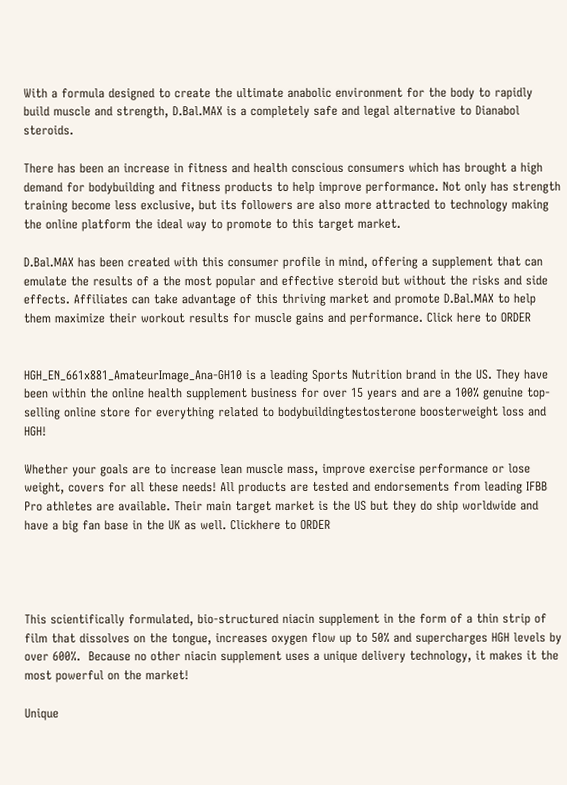With a formula designed to create the ultimate anabolic environment for the body to rapidly build muscle and strength, D.Bal.MAX is a completely safe and legal alternative to Dianabol steroids.

There has been an increase in fitness and health conscious consumers which has brought a high demand for bodybuilding and fitness products to help improve performance. Not only has strength training become less exclusive, but its followers are also more attracted to technology making the online platform the ideal way to promote to this target market.

D.Bal.MAX has been created with this consumer profile in mind, offering a supplement that can emulate the results of a the most popular and effective steroid but without the risks and side effects. Affiliates can take advantage of this thriving market and promote D.Bal.MAX to help them maximize their workout results for muscle gains and performance. Click here to ORDER


HGH_EN_661x881_AmateurImage_Ana-GH10 is a leading Sports Nutrition brand in the US. They have been within the online health supplement business for over 15 years and are a 100% genuine top-selling online store for everything related to bodybuildingtestosterone boosterweight loss and HGH!

Whether your goals are to increase lean muscle mass, improve exercise performance or lose weight, covers for all these needs! All products are tested and endorsements from leading IFBB Pro athletes are available. Their main target market is the US but they do ship worldwide and have a big fan base in the UK as well. Clickhere to ORDER




This scientifically formulated, bio-structured niacin supplement in the form of a thin strip of film that dissolves on the tongue, increases oxygen flow up to 50% and supercharges HGH levels by over 600%.  Because no other niacin supplement uses a unique delivery technology, it makes it the most powerful on the market!

Unique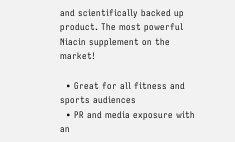and scientifically backed up product. The most powerful Niacin supplement on the market!

  • Great for all fitness and sports audiences
  • PR and media exposure with an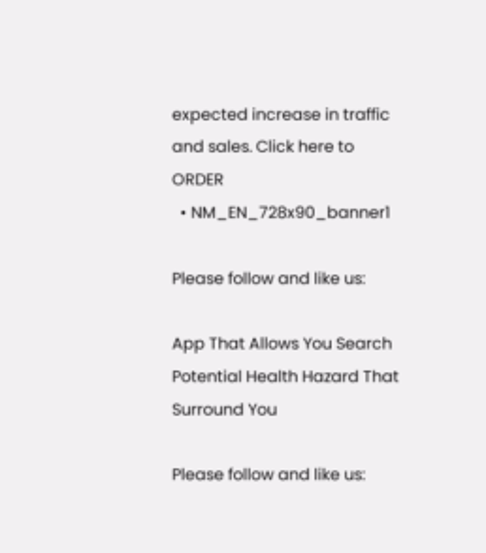expected increase in traffic and sales. Click here to ORDER
  • NM_EN_728x90_banner1

Please follow and like us:

App That Allows You Search Potential Health Hazard That Surround You

Please follow and like us: